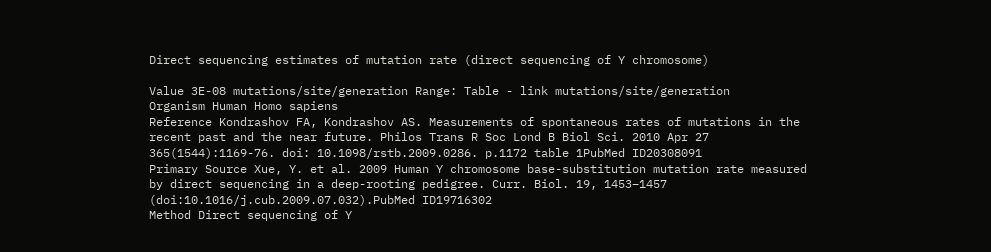Direct sequencing estimates of mutation rate (direct sequencing of Y chromosome)

Value 3E-08 mutations/site/generation Range: Table - link mutations/site/generation
Organism Human Homo sapiens
Reference Kondrashov FA, Kondrashov AS. Measurements of spontaneous rates of mutations in the recent past and the near future. Philos Trans R Soc Lond B Biol Sci. 2010 Apr 27 365(1544):1169-76. doi: 10.1098/rstb.2009.0286. p.1172 table 1PubMed ID20308091
Primary Source Xue, Y. et al. 2009 Human Y chromosome base-substitution mutation rate measured by direct sequencing in a deep-rooting pedigree. Curr. Biol. 19, 1453–1457 (doi:10.1016/j.cub.2009.07.032).PubMed ID19716302
Method Direct sequencing of Y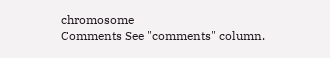chromosome
Comments See "comments" column.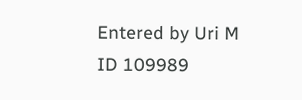Entered by Uri M
ID 109989